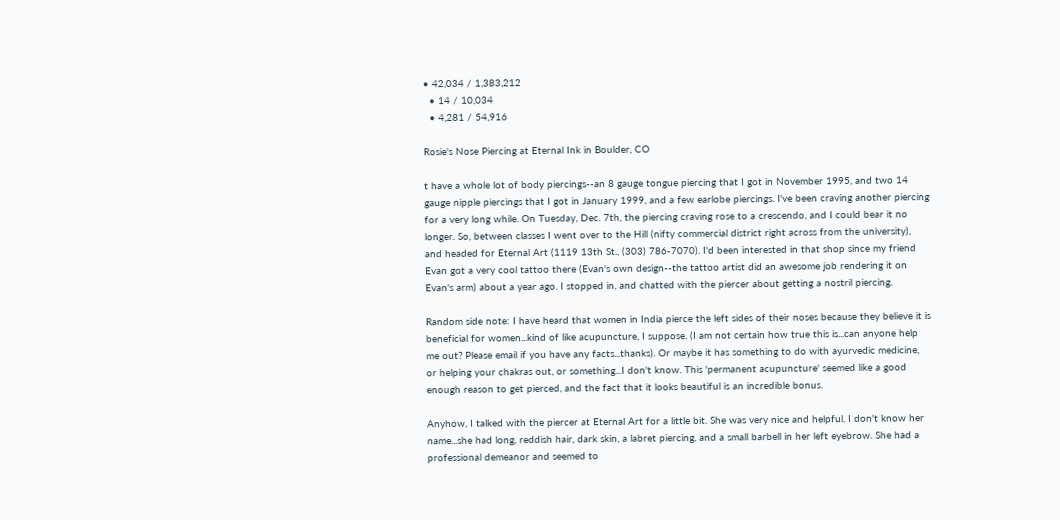• 42,034 / 1,383,212
  • 14 / 10,034
  • 4,281 / 54,916

Rosie's Nose Piercing at Eternal Ink in Boulder, CO

t have a whole lot of body piercings--an 8 gauge tongue piercing that I got in November 1995, and two 14 gauge nipple piercings that I got in January 1999, and a few earlobe piercings. I've been craving another piercing for a very long while. On Tuesday, Dec. 7th, the piercing craving rose to a crescendo, and I could bear it no longer. So, between classes I went over to the Hill (nifty commercial district right across from the university), and headed for Eternal Art (1119 13th St., (303) 786-7070). I'd been interested in that shop since my friend Evan got a very cool tattoo there (Evan's own design--the tattoo artist did an awesome job rendering it on Evan's arm) about a year ago. I stopped in, and chatted with the piercer about getting a nostril piercing.

Random side note: I have heard that women in India pierce the left sides of their noses because they believe it is beneficial for women...kind of like acupuncture, I suppose. (I am not certain how true this is...can anyone help me out? Please email if you have any facts...thanks). Or maybe it has something to do with ayurvedic medicine, or helping your chakras out, or something...I don't know. This 'permanent acupuncture' seemed like a good enough reason to get pierced, and the fact that it looks beautiful is an incredible bonus.

Anyhow, I talked with the piercer at Eternal Art for a little bit. She was very nice and helpful. I don't know her name...she had long, reddish hair, dark skin, a labret piercing, and a small barbell in her left eyebrow. She had a professional demeanor and seemed to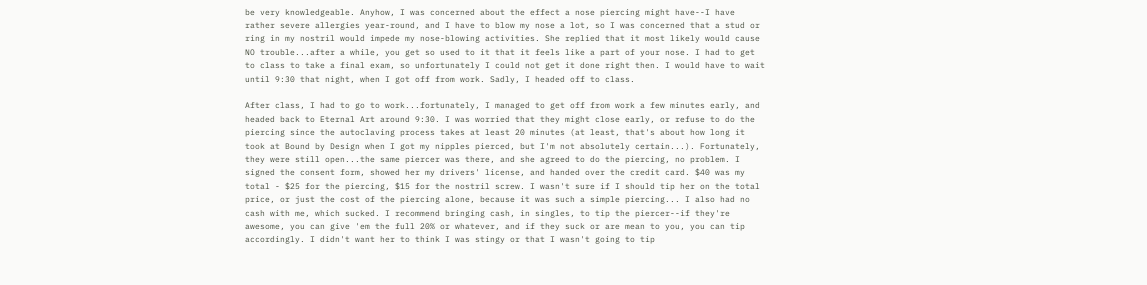be very knowledgeable. Anyhow, I was concerned about the effect a nose piercing might have--I have rather severe allergies year-round, and I have to blow my nose a lot, so I was concerned that a stud or ring in my nostril would impede my nose-blowing activities. She replied that it most likely would cause NO trouble...after a while, you get so used to it that it feels like a part of your nose. I had to get to class to take a final exam, so unfortunately I could not get it done right then. I would have to wait until 9:30 that night, when I got off from work. Sadly, I headed off to class.

After class, I had to go to work...fortunately, I managed to get off from work a few minutes early, and headed back to Eternal Art around 9:30. I was worried that they might close early, or refuse to do the piercing since the autoclaving process takes at least 20 minutes (at least, that's about how long it took at Bound by Design when I got my nipples pierced, but I'm not absolutely certain...). Fortunately, they were still open...the same piercer was there, and she agreed to do the piercing, no problem. I signed the consent form, showed her my drivers' license, and handed over the credit card. $40 was my total - $25 for the piercing, $15 for the nostril screw. I wasn't sure if I should tip her on the total price, or just the cost of the piercing alone, because it was such a simple piercing... I also had no cash with me, which sucked. I recommend bringing cash, in singles, to tip the piercer--if they're awesome, you can give 'em the full 20% or whatever, and if they suck or are mean to you, you can tip accordingly. I didn't want her to think I was stingy or that I wasn't going to tip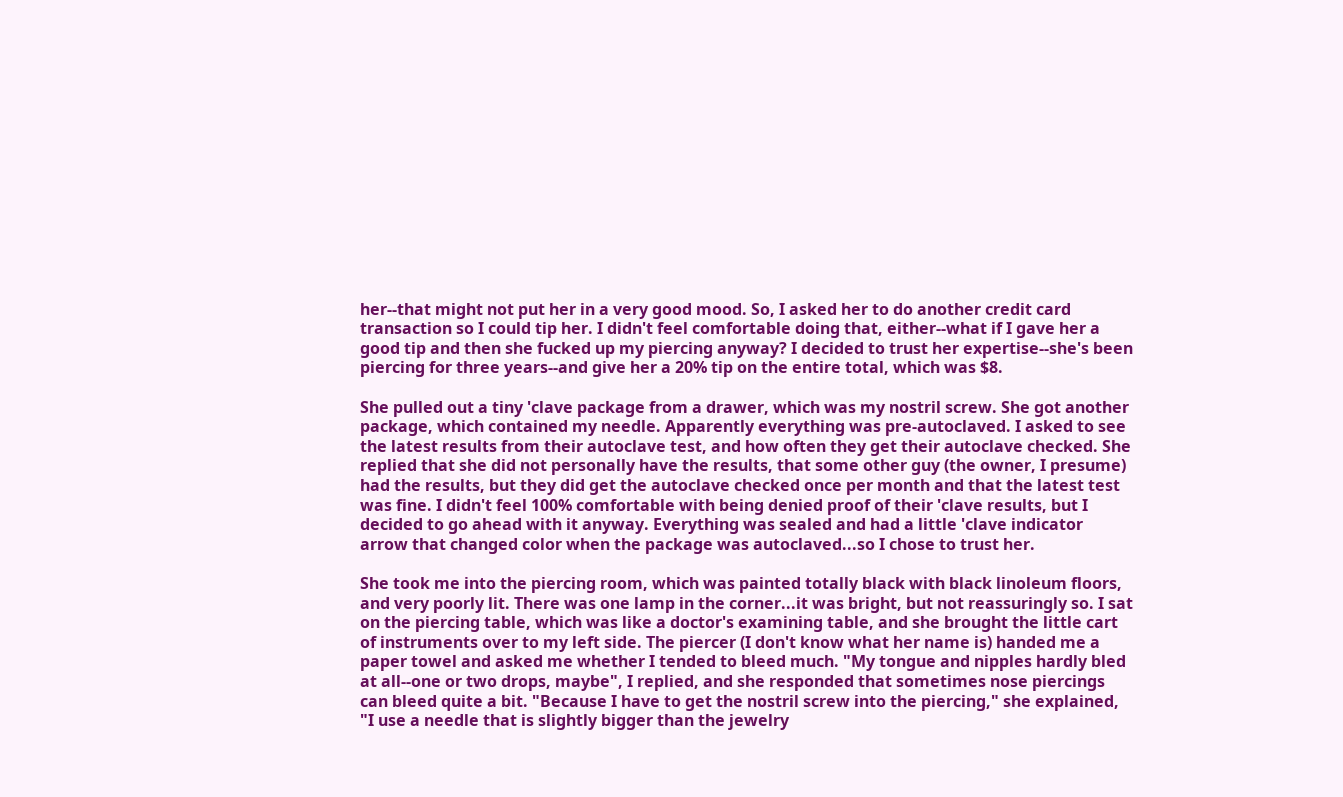her--that might not put her in a very good mood. So, I asked her to do another credit card transaction so I could tip her. I didn't feel comfortable doing that, either--what if I gave her a good tip and then she fucked up my piercing anyway? I decided to trust her expertise--she's been piercing for three years--and give her a 20% tip on the entire total, which was $8.

She pulled out a tiny 'clave package from a drawer, which was my nostril screw. She got another package, which contained my needle. Apparently everything was pre-autoclaved. I asked to see the latest results from their autoclave test, and how often they get their autoclave checked. She replied that she did not personally have the results, that some other guy (the owner, I presume) had the results, but they did get the autoclave checked once per month and that the latest test was fine. I didn't feel 100% comfortable with being denied proof of their 'clave results, but I decided to go ahead with it anyway. Everything was sealed and had a little 'clave indicator arrow that changed color when the package was autoclaved...so I chose to trust her.

She took me into the piercing room, which was painted totally black with black linoleum floors, and very poorly lit. There was one lamp in the corner...it was bright, but not reassuringly so. I sat on the piercing table, which was like a doctor's examining table, and she brought the little cart of instruments over to my left side. The piercer (I don't know what her name is) handed me a paper towel and asked me whether I tended to bleed much. "My tongue and nipples hardly bled at all--one or two drops, maybe", I replied, and she responded that sometimes nose piercings can bleed quite a bit. "Because I have to get the nostril screw into the piercing," she explained, "I use a needle that is slightly bigger than the jewelry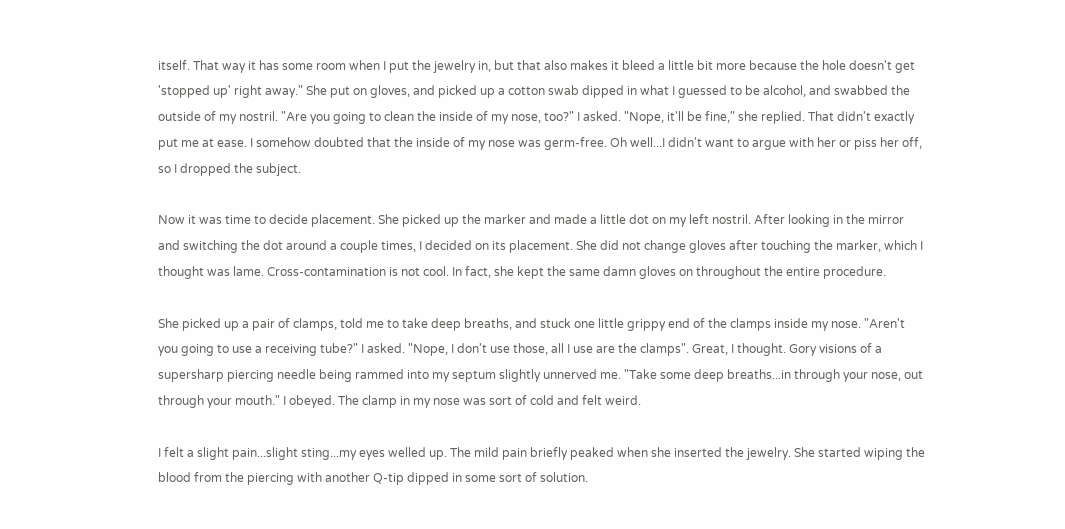itself. That way it has some room when I put the jewelry in, but that also makes it bleed a little bit more because the hole doesn't get 'stopped up' right away." She put on gloves, and picked up a cotton swab dipped in what I guessed to be alcohol, and swabbed the outside of my nostril. "Are you going to clean the inside of my nose, too?" I asked. "Nope, it'll be fine," she replied. That didn't exactly put me at ease. I somehow doubted that the inside of my nose was germ-free. Oh well...I didn't want to argue with her or piss her off, so I dropped the subject.

Now it was time to decide placement. She picked up the marker and made a little dot on my left nostril. After looking in the mirror and switching the dot around a couple times, I decided on its placement. She did not change gloves after touching the marker, which I thought was lame. Cross-contamination is not cool. In fact, she kept the same damn gloves on throughout the entire procedure.

She picked up a pair of clamps, told me to take deep breaths, and stuck one little grippy end of the clamps inside my nose. "Aren't you going to use a receiving tube?" I asked. "Nope, I don't use those, all I use are the clamps". Great, I thought. Gory visions of a supersharp piercing needle being rammed into my septum slightly unnerved me. "Take some deep breaths...in through your nose, out through your mouth." I obeyed. The clamp in my nose was sort of cold and felt weird.

I felt a slight pain...slight sting...my eyes welled up. The mild pain briefly peaked when she inserted the jewelry. She started wiping the blood from the piercing with another Q-tip dipped in some sort of solution.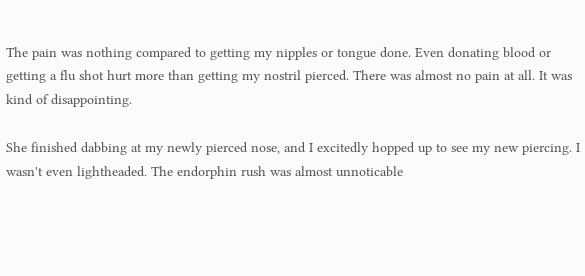The pain was nothing compared to getting my nipples or tongue done. Even donating blood or getting a flu shot hurt more than getting my nostril pierced. There was almost no pain at all. It was kind of disappointing.

She finished dabbing at my newly pierced nose, and I excitedly hopped up to see my new piercing. I wasn't even lightheaded. The endorphin rush was almost unnoticable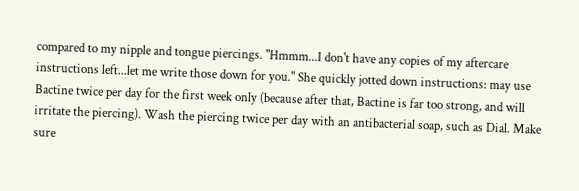compared to my nipple and tongue piercings. "Hmmm...I don't have any copies of my aftercare instructions left...let me write those down for you." She quickly jotted down instructions: may use Bactine twice per day for the first week only (because after that, Bactine is far too strong, and will irritate the piercing). Wash the piercing twice per day with an antibacterial soap, such as Dial. Make sure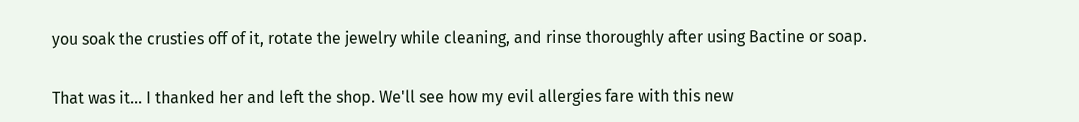you soak the crusties off of it, rotate the jewelry while cleaning, and rinse thoroughly after using Bactine or soap.

That was it... I thanked her and left the shop. We'll see how my evil allergies fare with this new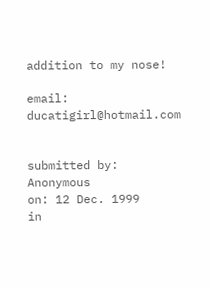addition to my nose!

email: ducatigirl@hotmail.com


submitted by: Anonymous
on: 12 Dec. 1999
in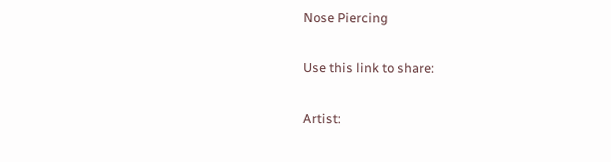Nose Piercing

Use this link to share:

Artist: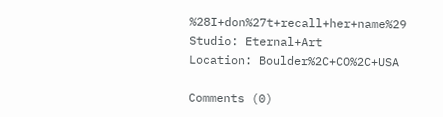%28I+don%27t+recall+her+name%29
Studio: Eternal+Art
Location: Boulder%2C+CO%2C+USA

Comments (0)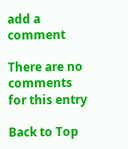add a comment

There are no comments for this entry

Back to Top